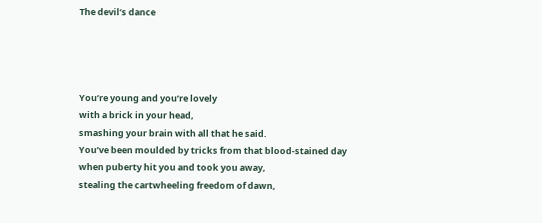The devil’s dance




You’re young and you’re lovely
with a brick in your head,
smashing your brain with all that he said.
You’ve been moulded by tricks from that blood-stained day
when puberty hit you and took you away,
stealing the cartwheeling freedom of dawn,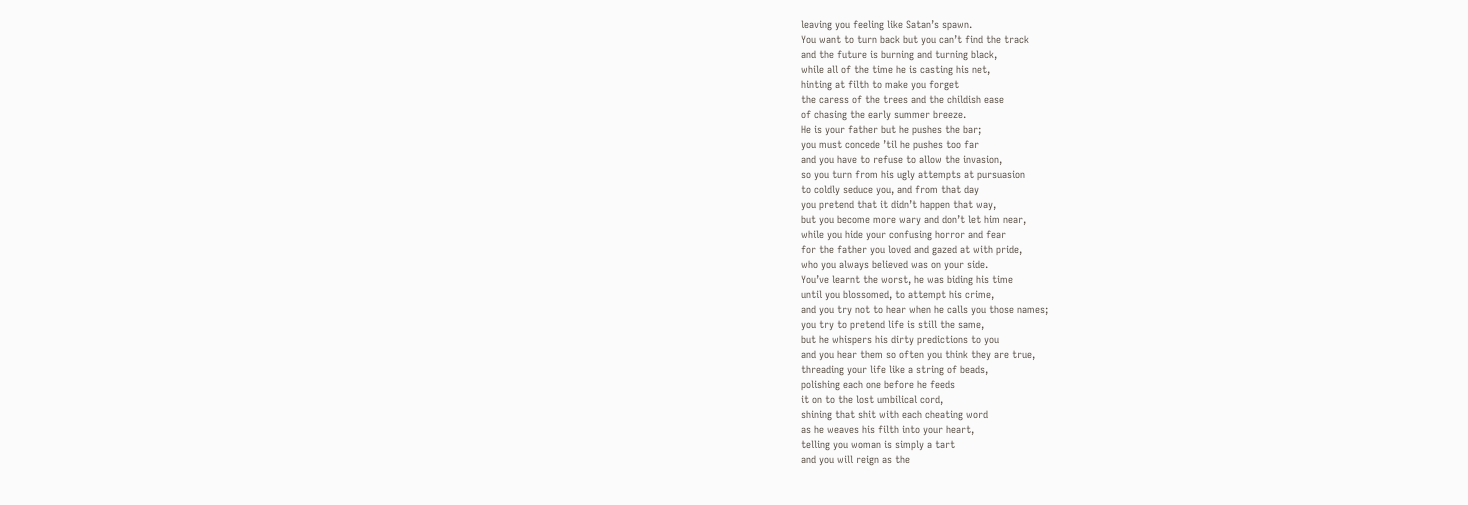leaving you feeling like Satan’s spawn.
You want to turn back but you can’t find the track
and the future is burning and turning black,
while all of the time he is casting his net,
hinting at filth to make you forget
the caress of the trees and the childish ease
of chasing the early summer breeze.
He is your father but he pushes the bar;
you must concede ’til he pushes too far
and you have to refuse to allow the invasion,
so you turn from his ugly attempts at pursuasion
to coldly seduce you, and from that day
you pretend that it didn’t happen that way,
but you become more wary and don’t let him near,
while you hide your confusing horror and fear
for the father you loved and gazed at with pride,
who you always believed was on your side.
You’ve learnt the worst, he was biding his time
until you blossomed, to attempt his crime,
and you try not to hear when he calls you those names;
you try to pretend life is still the same,
but he whispers his dirty predictions to you
and you hear them so often you think they are true,
threading your life like a string of beads,
polishing each one before he feeds
it on to the lost umbilical cord,
shining that shit with each cheating word
as he weaves his filth into your heart,
telling you woman is simply a tart
and you will reign as the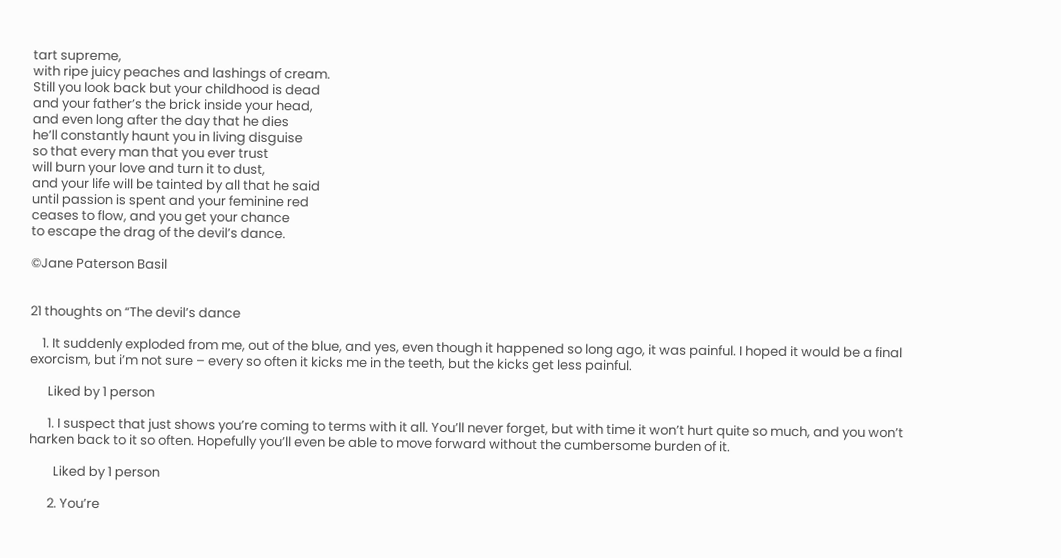tart supreme,
with ripe juicy peaches and lashings of cream.
Still you look back but your childhood is dead
and your father’s the brick inside your head,
and even long after the day that he dies
he’ll constantly haunt you in living disguise
so that every man that you ever trust
will burn your love and turn it to dust,
and your life will be tainted by all that he said
until passion is spent and your feminine red
ceases to flow, and you get your chance
to escape the drag of the devil’s dance.

©Jane Paterson Basil


21 thoughts on “The devil’s dance

    1. It suddenly exploded from me, out of the blue, and yes, even though it happened so long ago, it was painful. I hoped it would be a final exorcism, but i’m not sure – every so often it kicks me in the teeth, but the kicks get less painful.

      Liked by 1 person

      1. I suspect that just shows you’re coming to terms with it all. You’ll never forget, but with time it won’t hurt quite so much, and you won’t harken back to it so often. Hopefully you’ll even be able to move forward without the cumbersome burden of it.

        Liked by 1 person

      2. You’re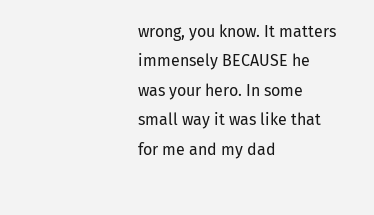wrong, you know. It matters immensely BECAUSE he was your hero. In some small way it was like that for me and my dad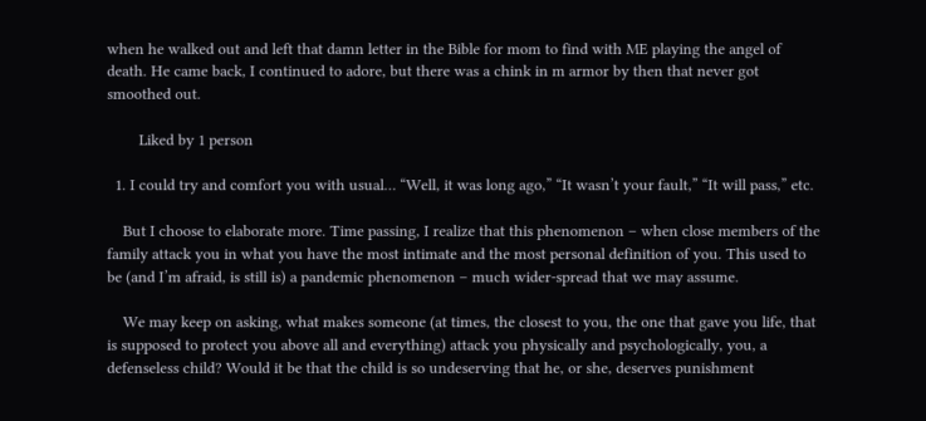when he walked out and left that damn letter in the Bible for mom to find with ME playing the angel of death. He came back, I continued to adore, but there was a chink in m armor by then that never got smoothed out.

        Liked by 1 person

  1. I could try and comfort you with usual… “Well, it was long ago,” “It wasn’t your fault,” “It will pass,” etc.

    But I choose to elaborate more. Time passing, I realize that this phenomenon – when close members of the family attack you in what you have the most intimate and the most personal definition of you. This used to be (and I’m afraid, is still is) a pandemic phenomenon – much wider-spread that we may assume.

    We may keep on asking, what makes someone (at times, the closest to you, the one that gave you life, that is supposed to protect you above all and everything) attack you physically and psychologically, you, a defenseless child? Would it be that the child is so undeserving that he, or she, deserves punishment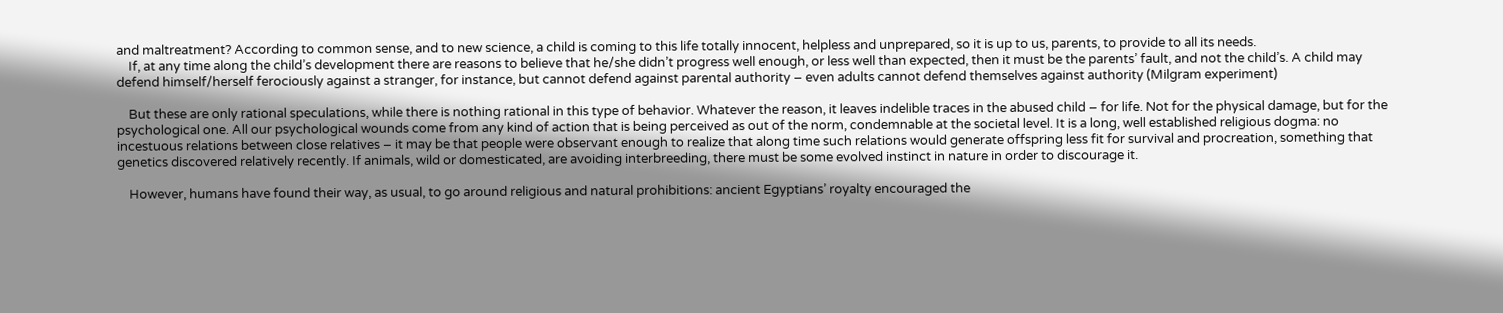and maltreatment? According to common sense, and to new science, a child is coming to this life totally innocent, helpless and unprepared, so it is up to us, parents, to provide to all its needs.
    If, at any time along the child’s development there are reasons to believe that he/she didn’t progress well enough, or less well than expected, then it must be the parents’ fault, and not the child’s. A child may defend himself/herself ferociously against a stranger, for instance, but cannot defend against parental authority – even adults cannot defend themselves against authority (Milgram experiment)

    But these are only rational speculations, while there is nothing rational in this type of behavior. Whatever the reason, it leaves indelible traces in the abused child – for life. Not for the physical damage, but for the psychological one. All our psychological wounds come from any kind of action that is being perceived as out of the norm, condemnable at the societal level. It is a long, well established religious dogma: no incestuous relations between close relatives – it may be that people were observant enough to realize that along time such relations would generate offspring less fit for survival and procreation, something that genetics discovered relatively recently. If animals, wild or domesticated, are avoiding interbreeding, there must be some evolved instinct in nature in order to discourage it.

    However, humans have found their way, as usual, to go around religious and natural prohibitions: ancient Egyptians’ royalty encouraged the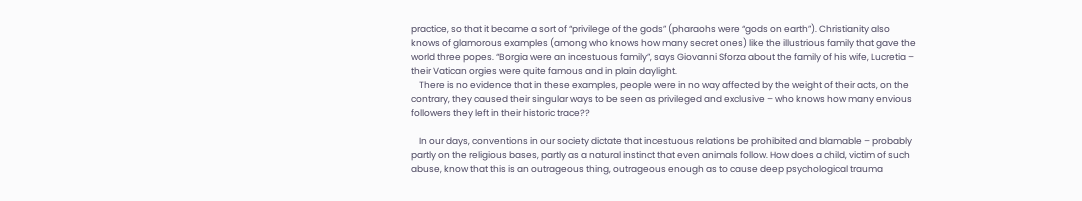practice, so that it became a sort of “privilege of the gods” (pharaohs were “gods on earth”). Christianity also knows of glamorous examples (among who knows how many secret ones) like the illustrious family that gave the world three popes. “Borgia were an incestuous family”, says Giovanni Sforza about the family of his wife, Lucretia – their Vatican orgies were quite famous and in plain daylight.
    There is no evidence that in these examples, people were in no way affected by the weight of their acts, on the contrary, they caused their singular ways to be seen as privileged and exclusive – who knows how many envious followers they left in their historic trace??

    In our days, conventions in our society dictate that incestuous relations be prohibited and blamable – probably partly on the religious bases, partly as a natural instinct that even animals follow. How does a child, victim of such abuse, know that this is an outrageous thing, outrageous enough as to cause deep psychological trauma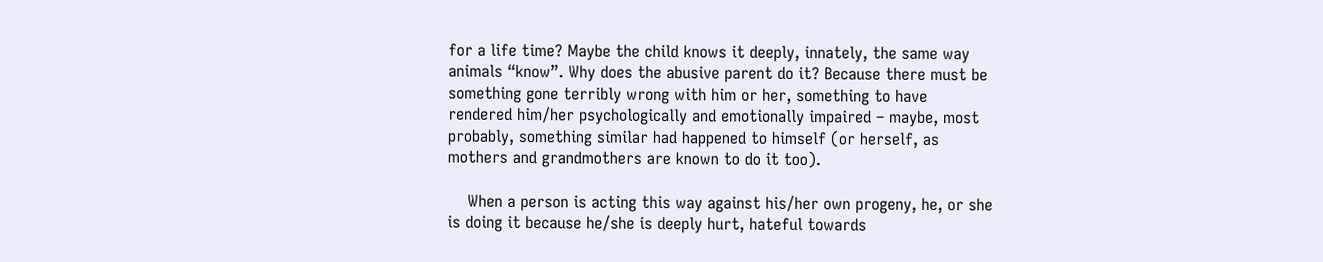for a life time? Maybe the child knows it deeply, innately, the same way animals “know”. Why does the abusive parent do it? Because there must be something gone terribly wrong with him or her, something to have rendered him/her psychologically and emotionally impaired – maybe, most probably, something similar had happened to himself (or herself, as mothers and grandmothers are known to do it too).

    When a person is acting this way against his/her own progeny, he, or she is doing it because he/she is deeply hurt, hateful towards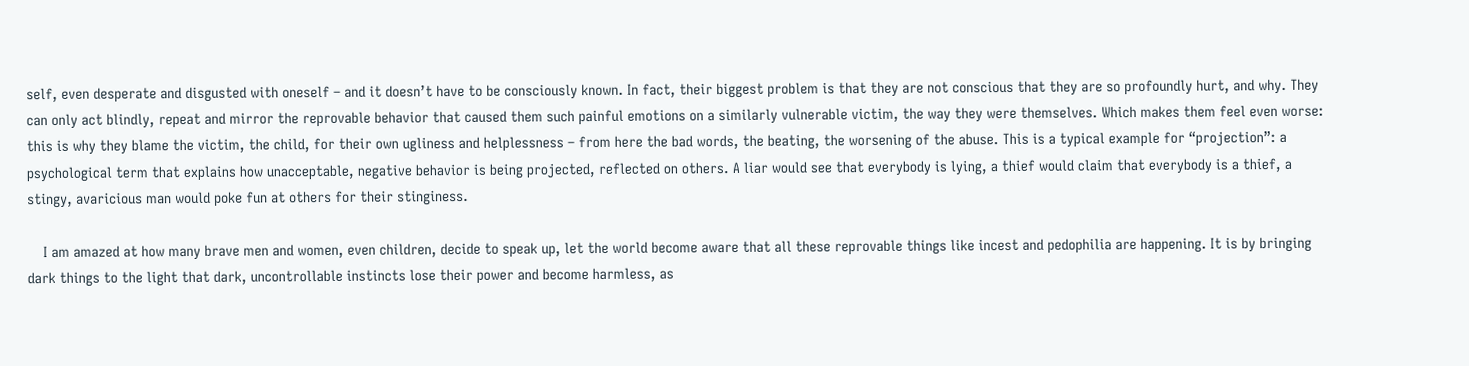self, even desperate and disgusted with oneself – and it doesn’t have to be consciously known. In fact, their biggest problem is that they are not conscious that they are so profoundly hurt, and why. They can only act blindly, repeat and mirror the reprovable behavior that caused them such painful emotions on a similarly vulnerable victim, the way they were themselves. Which makes them feel even worse: this is why they blame the victim, the child, for their own ugliness and helplessness – from here the bad words, the beating, the worsening of the abuse. This is a typical example for “projection”: a psychological term that explains how unacceptable, negative behavior is being projected, reflected on others. A liar would see that everybody is lying, a thief would claim that everybody is a thief, a stingy, avaricious man would poke fun at others for their stinginess.

    I am amazed at how many brave men and women, even children, decide to speak up, let the world become aware that all these reprovable things like incest and pedophilia are happening. It is by bringing dark things to the light that dark, uncontrollable instincts lose their power and become harmless, as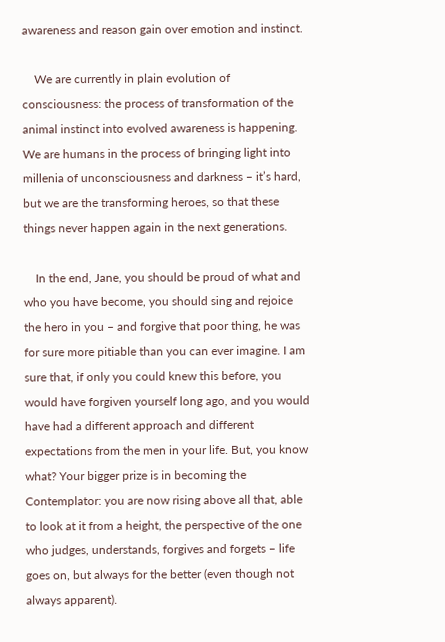awareness and reason gain over emotion and instinct.

    We are currently in plain evolution of consciousness: the process of transformation of the animal instinct into evolved awareness is happening. We are humans in the process of bringing light into millenia of unconsciousness and darkness – it’s hard, but we are the transforming heroes, so that these things never happen again in the next generations.

    In the end, Jane, you should be proud of what and who you have become, you should sing and rejoice the hero in you – and forgive that poor thing, he was for sure more pitiable than you can ever imagine. I am sure that, if only you could knew this before, you would have forgiven yourself long ago, and you would have had a different approach and different expectations from the men in your life. But, you know what? Your bigger prize is in becoming the Contemplator: you are now rising above all that, able to look at it from a height, the perspective of the one who judges, understands, forgives and forgets – life goes on, but always for the better (even though not always apparent).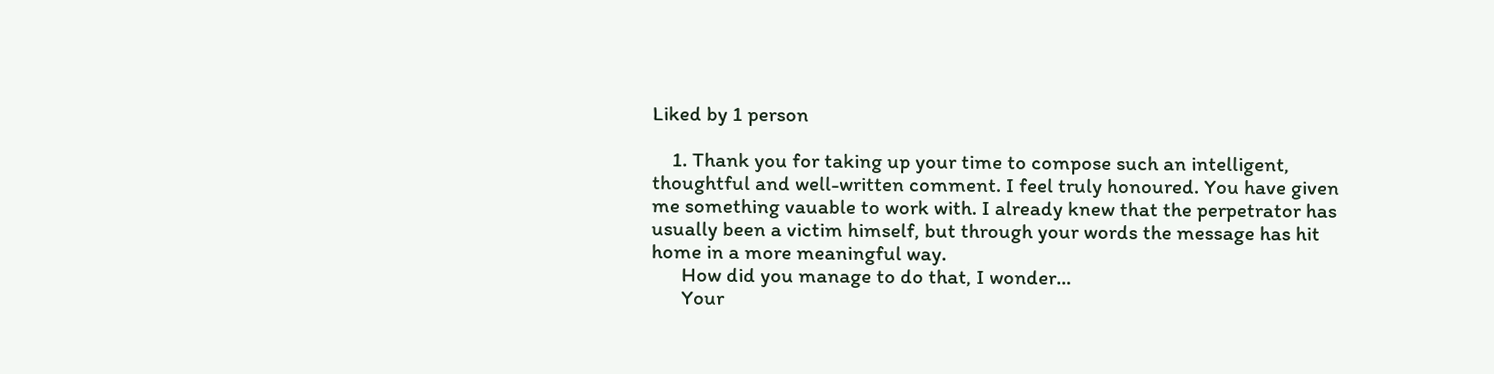Liked by 1 person

    1. Thank you for taking up your time to compose such an intelligent, thoughtful and well-written comment. I feel truly honoured. You have given me something vauable to work with. I already knew that the perpetrator has usually been a victim himself, but through your words the message has hit home in a more meaningful way.
      How did you manage to do that, I wonder…
      Your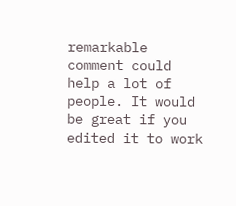remarkable comment could help a lot of people. It would be great if you edited it to work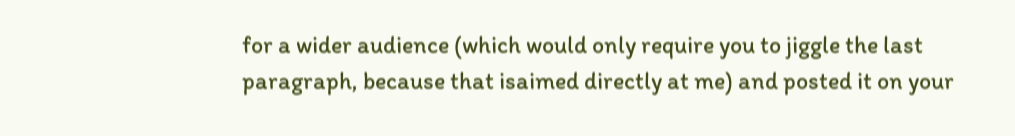for a wider audience (which would only require you to jiggle the last paragraph, because that isaimed directly at me) and posted it on your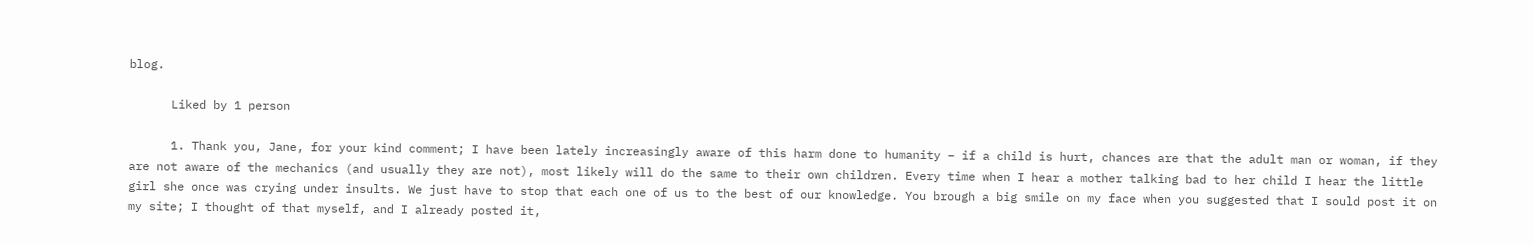blog.

      Liked by 1 person

      1. Thank you, Jane, for your kind comment; I have been lately increasingly aware of this harm done to humanity – if a child is hurt, chances are that the adult man or woman, if they are not aware of the mechanics (and usually they are not), most likely will do the same to their own children. Every time when I hear a mother talking bad to her child I hear the little girl she once was crying under insults. We just have to stop that each one of us to the best of our knowledge. You brough a big smile on my face when you suggested that I sould post it on my site; I thought of that myself, and I already posted it,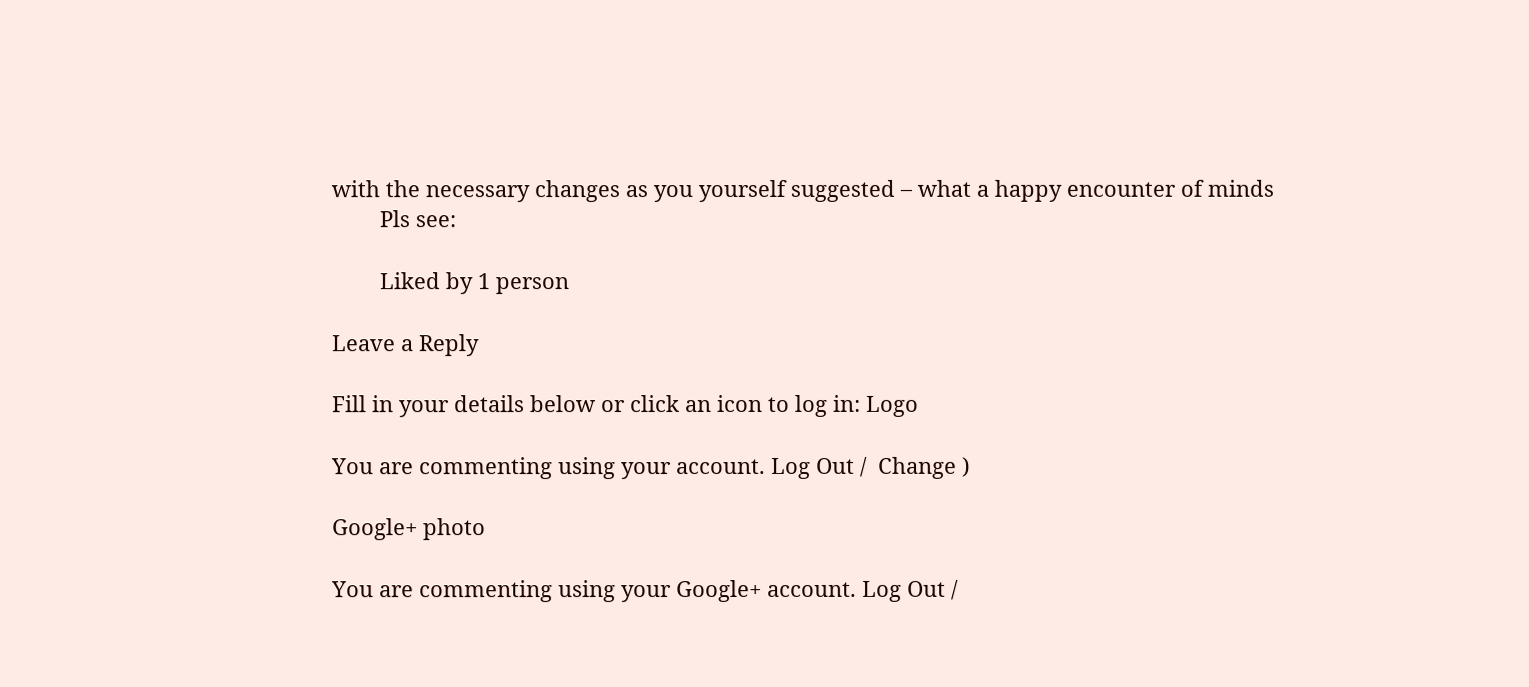with the necessary changes as you yourself suggested – what a happy encounter of minds
        Pls see:

        Liked by 1 person

Leave a Reply

Fill in your details below or click an icon to log in: Logo

You are commenting using your account. Log Out /  Change )

Google+ photo

You are commenting using your Google+ account. Log Out /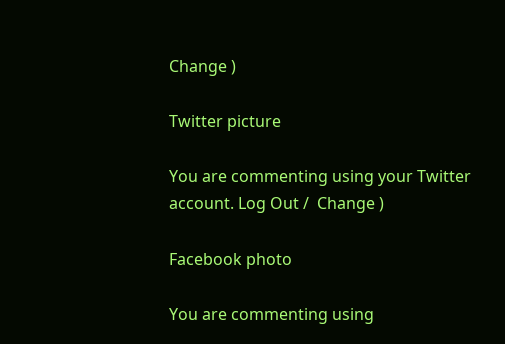Change )

Twitter picture

You are commenting using your Twitter account. Log Out /  Change )

Facebook photo

You are commenting using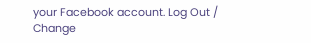your Facebook account. Log Out /  Change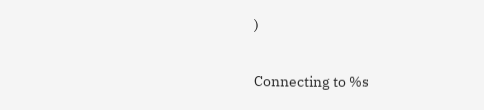)


Connecting to %s